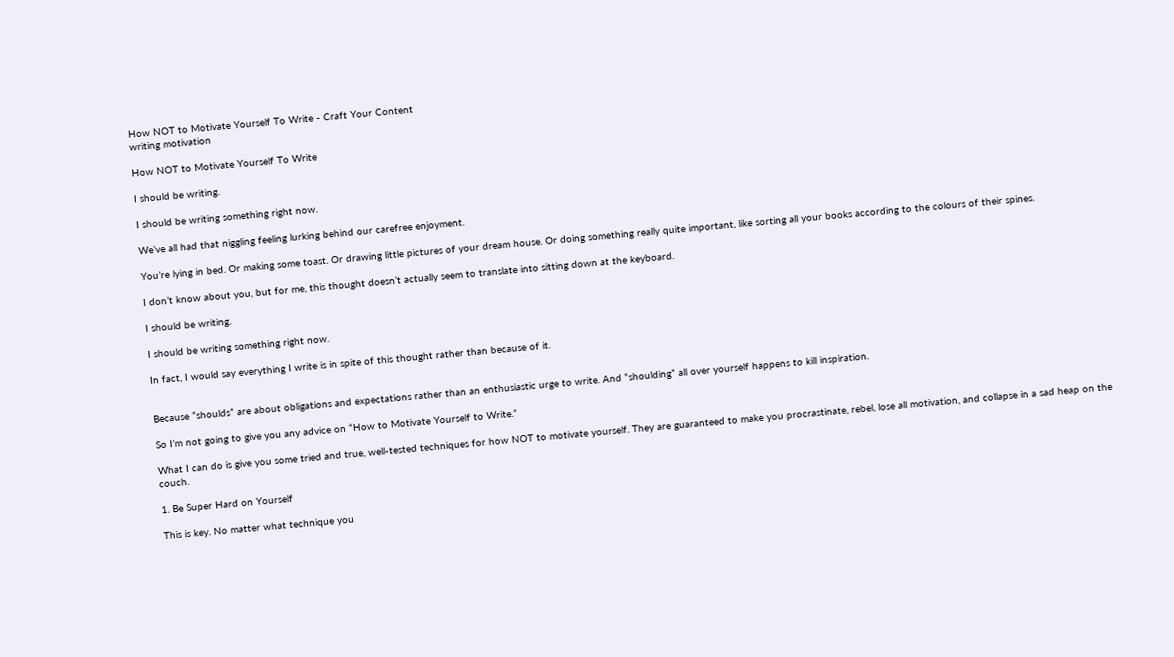How NOT to Motivate Yourself To Write - Craft Your Content
writing motivation

How NOT to Motivate Yourself To Write

I should be writing.

I should be writing something right now.

We’ve all had that niggling feeling lurking behind our carefree enjoyment.

You’re lying in bed. Or making some toast. Or drawing little pictures of your dream house. Or doing something really quite important, like sorting all your books according to the colours of their spines.

I don’t know about you, but for me, this thought doesn’t actually seem to translate into sitting down at the keyboard.

I should be writing.

I should be writing something right now.

In fact, I would say everything I write is in spite of this thought rather than because of it.


Because “shoulds” are about obligations and expectations rather than an enthusiastic urge to write. And “shoulding” all over yourself happens to kill inspiration.

So I’m not going to give you any advice on “How to Motivate Yourself to Write.”

What I can do is give you some tried and true, well-tested techniques for how NOT to motivate yourself. They are guaranteed to make you procrastinate, rebel, lose all motivation, and collapse in a sad heap on the couch.

1. Be Super Hard on Yourself

This is key. No matter what technique you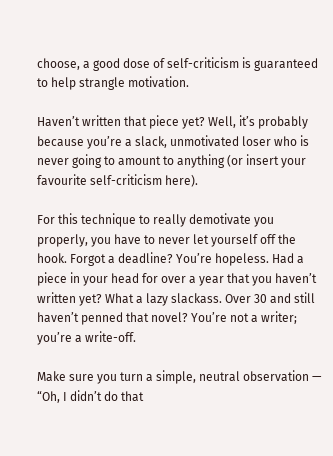choose, a good dose of self-criticism is guaranteed to help strangle motivation.

Haven’t written that piece yet? Well, it’s probably because you’re a slack, unmotivated loser who is never going to amount to anything (or insert your favourite self-criticism here).

For this technique to really demotivate you properly, you have to never let yourself off the hook. Forgot a deadline? You’re hopeless. Had a piece in your head for over a year that you haven’t written yet? What a lazy slackass. Over 30 and still haven’t penned that novel? You’re not a writer; you’re a write-off.

Make sure you turn a simple, neutral observation — “Oh, I didn’t do that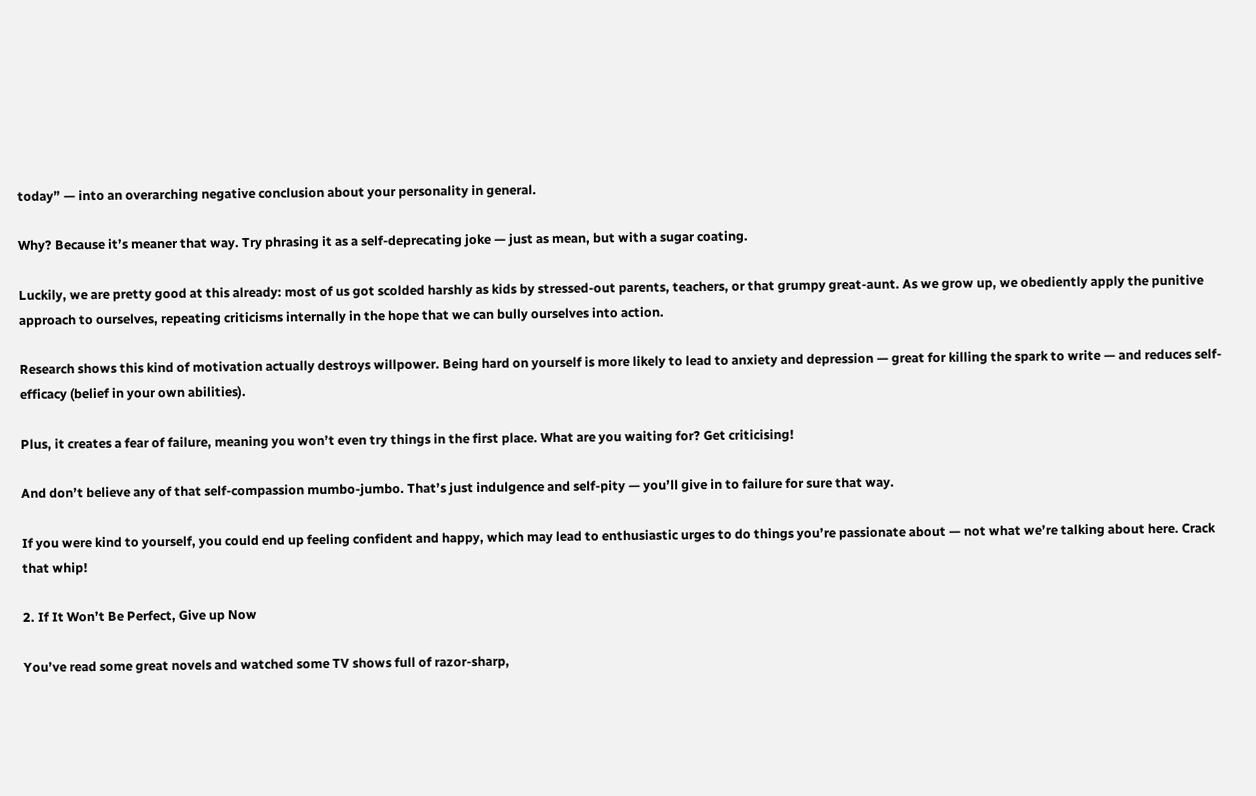today” — into an overarching negative conclusion about your personality in general.

Why? Because it’s meaner that way. Try phrasing it as a self-deprecating joke — just as mean, but with a sugar coating.

Luckily, we are pretty good at this already: most of us got scolded harshly as kids by stressed-out parents, teachers, or that grumpy great-aunt. As we grow up, we obediently apply the punitive approach to ourselves, repeating criticisms internally in the hope that we can bully ourselves into action.

Research shows this kind of motivation actually destroys willpower. Being hard on yourself is more likely to lead to anxiety and depression — great for killing the spark to write — and reduces self-efficacy (belief in your own abilities).

Plus, it creates a fear of failure, meaning you won’t even try things in the first place. What are you waiting for? Get criticising!

And don’t believe any of that self-compassion mumbo-jumbo. That’s just indulgence and self-pity — you’ll give in to failure for sure that way.

If you were kind to yourself, you could end up feeling confident and happy, which may lead to enthusiastic urges to do things you’re passionate about — not what we’re talking about here. Crack that whip!

2. If It Won’t Be Perfect, Give up Now

You’ve read some great novels and watched some TV shows full of razor-sharp,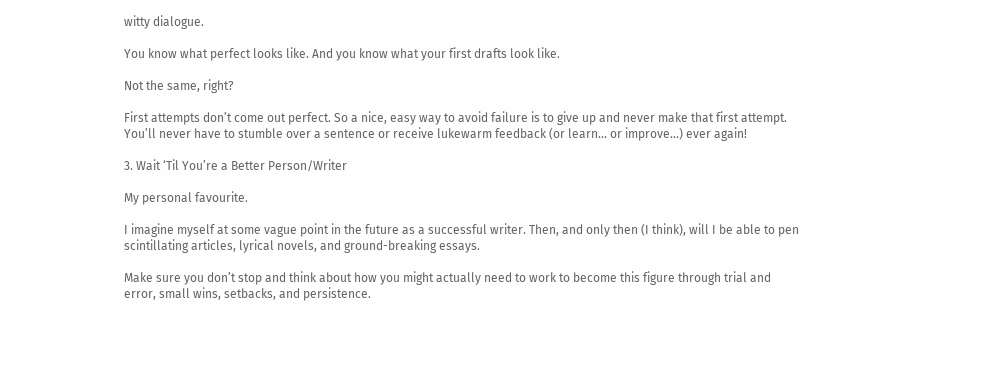witty dialogue.

You know what perfect looks like. And you know what your first drafts look like.

Not the same, right?

First attempts don’t come out perfect. So a nice, easy way to avoid failure is to give up and never make that first attempt. You’ll never have to stumble over a sentence or receive lukewarm feedback (or learn… or improve…) ever again!

3. Wait ‘Til You’re a Better Person/Writer

My personal favourite.

I imagine myself at some vague point in the future as a successful writer. Then, and only then (I think), will I be able to pen scintillating articles, lyrical novels, and ground-breaking essays.

Make sure you don’t stop and think about how you might actually need to work to become this figure through trial and error, small wins, setbacks, and persistence.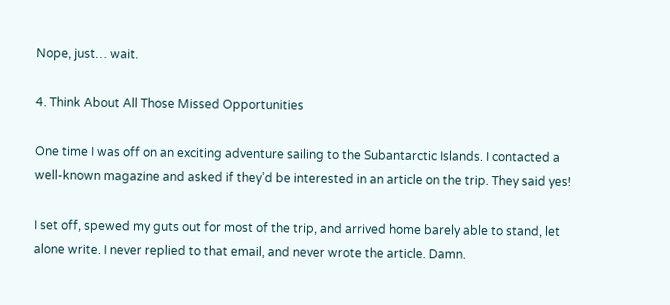Nope, just… wait.

4. Think About All Those Missed Opportunities

One time I was off on an exciting adventure sailing to the Subantarctic Islands. I contacted a well-known magazine and asked if they’d be interested in an article on the trip. They said yes!

I set off, spewed my guts out for most of the trip, and arrived home barely able to stand, let alone write. I never replied to that email, and never wrote the article. Damn.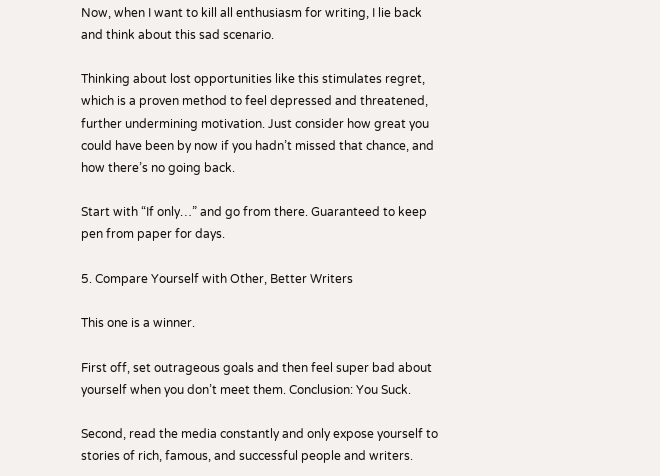Now, when I want to kill all enthusiasm for writing, I lie back and think about this sad scenario.

Thinking about lost opportunities like this stimulates regret, which is a proven method to feel depressed and threatened, further undermining motivation. Just consider how great you could have been by now if you hadn’t missed that chance, and how there’s no going back.

Start with “If only…” and go from there. Guaranteed to keep pen from paper for days.

5. Compare Yourself with Other, Better Writers

This one is a winner.

First off, set outrageous goals and then feel super bad about yourself when you don’t meet them. Conclusion: You Suck.

Second, read the media constantly and only expose yourself to stories of rich, famous, and successful people and writers.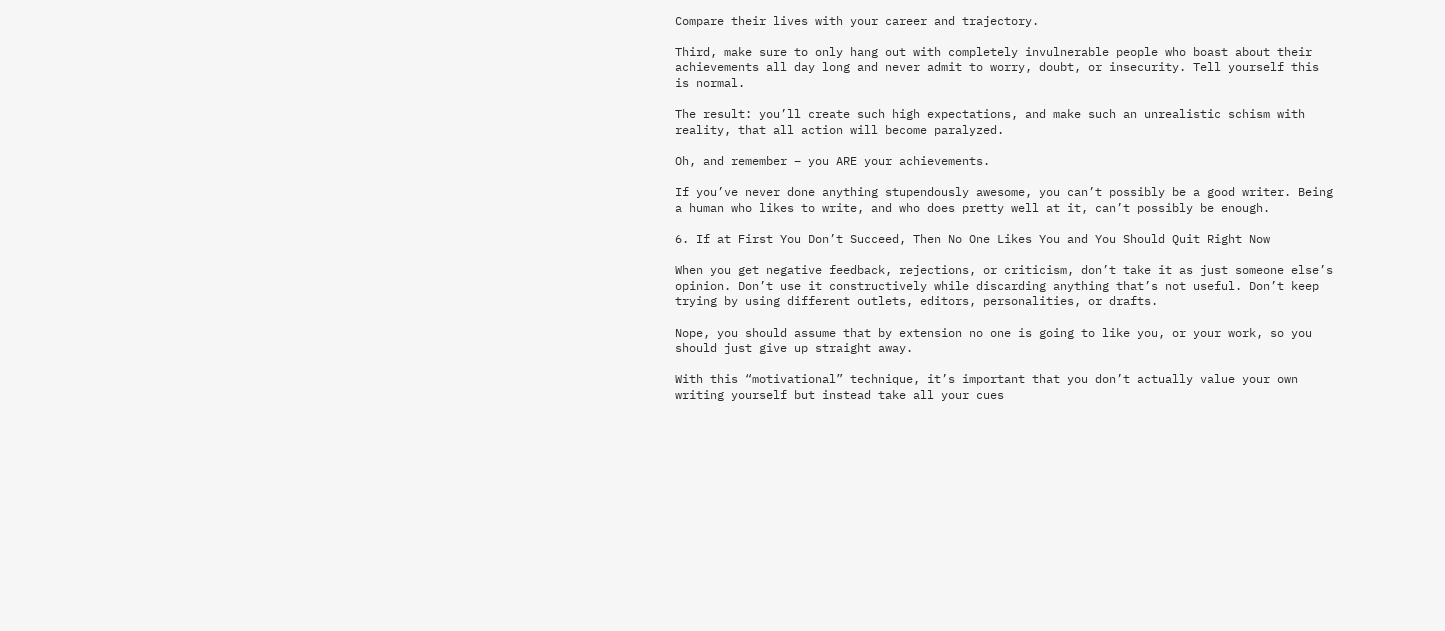Compare their lives with your career and trajectory.

Third, make sure to only hang out with completely invulnerable people who boast about their achievements all day long and never admit to worry, doubt, or insecurity. Tell yourself this is normal.

The result: you’ll create such high expectations, and make such an unrealistic schism with reality, that all action will become paralyzed.

Oh, and remember – you ARE your achievements.

If you’ve never done anything stupendously awesome, you can’t possibly be a good writer. Being a human who likes to write, and who does pretty well at it, can’t possibly be enough.

6. If at First You Don’t Succeed, Then No One Likes You and You Should Quit Right Now

When you get negative feedback, rejections, or criticism, don’t take it as just someone else’s opinion. Don’t use it constructively while discarding anything that’s not useful. Don’t keep trying by using different outlets, editors, personalities, or drafts.

Nope, you should assume that by extension no one is going to like you, or your work, so you should just give up straight away.

With this “motivational” technique, it’s important that you don’t actually value your own writing yourself but instead take all your cues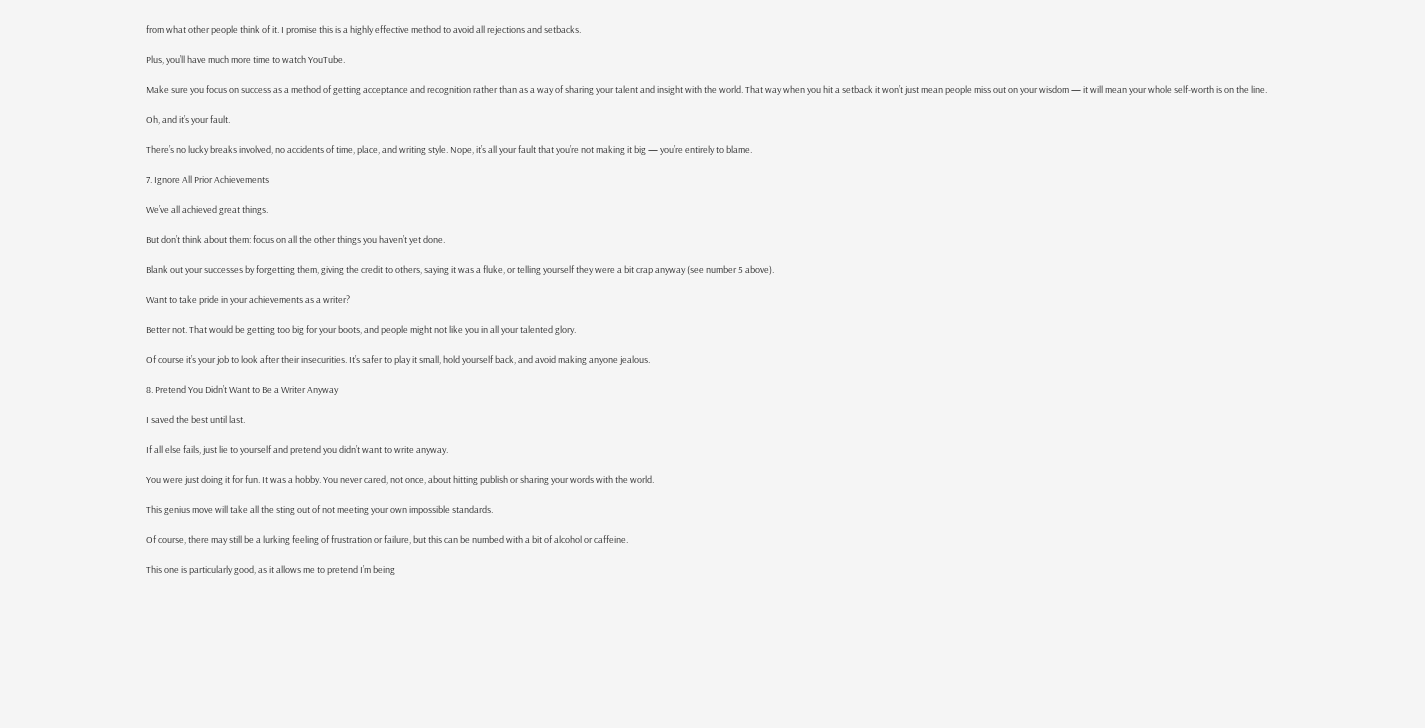from what other people think of it. I promise this is a highly effective method to avoid all rejections and setbacks.

Plus, you’ll have much more time to watch YouTube.

Make sure you focus on success as a method of getting acceptance and recognition rather than as a way of sharing your talent and insight with the world. That way when you hit a setback it won’t just mean people miss out on your wisdom — it will mean your whole self-worth is on the line.

Oh, and it’s your fault.

There’s no lucky breaks involved, no accidents of time, place, and writing style. Nope, it’s all your fault that you’re not making it big — you’re entirely to blame.

7. Ignore All Prior Achievements

We’ve all achieved great things.

But don’t think about them: focus on all the other things you haven’t yet done.

Blank out your successes by forgetting them, giving the credit to others, saying it was a fluke, or telling yourself they were a bit crap anyway (see number 5 above).

Want to take pride in your achievements as a writer?

Better not. That would be getting too big for your boots, and people might not like you in all your talented glory.

Of course it’s your job to look after their insecurities. It’s safer to play it small, hold yourself back, and avoid making anyone jealous.

8. Pretend You Didn’t Want to Be a Writer Anyway

I saved the best until last.

If all else fails, just lie to yourself and pretend you didn’t want to write anyway.

You were just doing it for fun. It was a hobby. You never cared, not once, about hitting publish or sharing your words with the world.

This genius move will take all the sting out of not meeting your own impossible standards.

Of course, there may still be a lurking feeling of frustration or failure, but this can be numbed with a bit of alcohol or caffeine.

This one is particularly good, as it allows me to pretend I’m being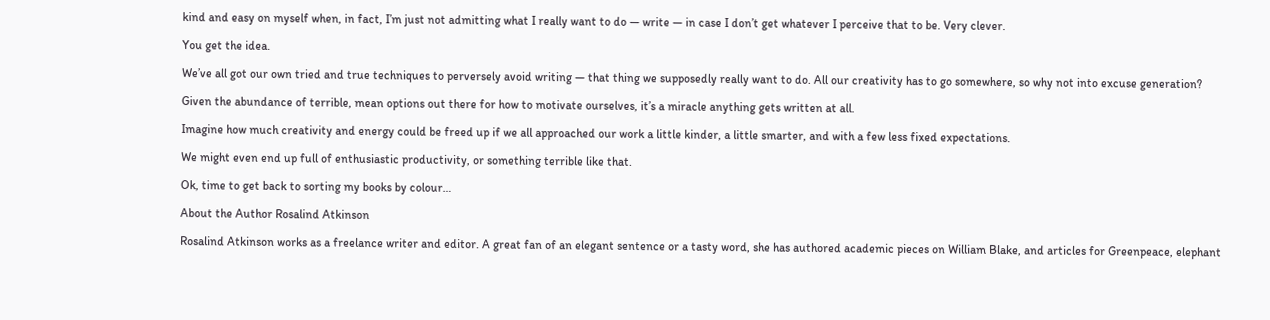kind and easy on myself when, in fact, I’m just not admitting what I really want to do — write — in case I don’t get whatever I perceive that to be. Very clever.

You get the idea.

We’ve all got our own tried and true techniques to perversely avoid writing — that thing we supposedly really want to do. All our creativity has to go somewhere, so why not into excuse generation?

Given the abundance of terrible, mean options out there for how to motivate ourselves, it’s a miracle anything gets written at all.

Imagine how much creativity and energy could be freed up if we all approached our work a little kinder, a little smarter, and with a few less fixed expectations.

We might even end up full of enthusiastic productivity, or something terrible like that.

Ok, time to get back to sorting my books by colour…

About the Author Rosalind Atkinson

Rosalind Atkinson works as a freelance writer and editor. A great fan of an elegant sentence or a tasty word, she has authored academic pieces on William Blake, and articles for Greenpeace, elephant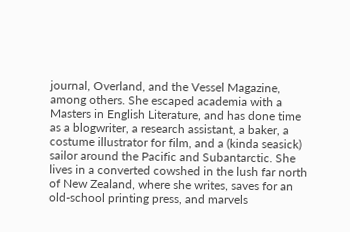journal, Overland, and the Vessel Magazine, among others. She escaped academia with a Masters in English Literature, and has done time as a blogwriter, a research assistant, a baker, a costume illustrator for film, and a (kinda seasick) sailor around the Pacific and Subantarctic. She lives in a converted cowshed in the lush far north of New Zealand, where she writes, saves for an old-school printing press, and marvels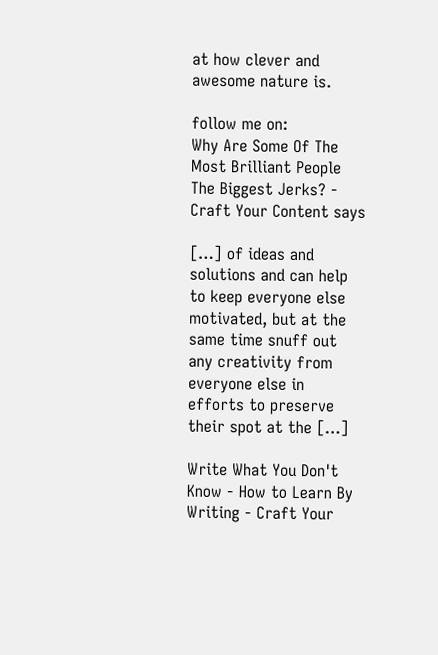at how clever and awesome nature is.

follow me on:
Why Are Some Of The Most Brilliant People The Biggest Jerks? - Craft Your Content says

[…] of ideas and solutions and can help to keep everyone else motivated, but at the same time snuff out any creativity from everyone else in efforts to preserve their spot at the […]

Write What You Don't Know - How to Learn By Writing - Craft Your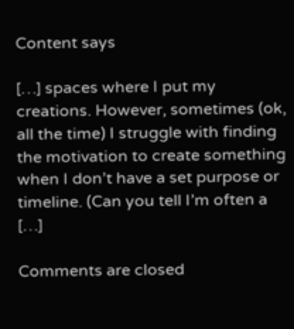Content says

[…] spaces where I put my creations. However, sometimes (ok, all the time) I struggle with finding the motivation to create something when I don’t have a set purpose or timeline. (Can you tell I’m often a […]

Comments are closed